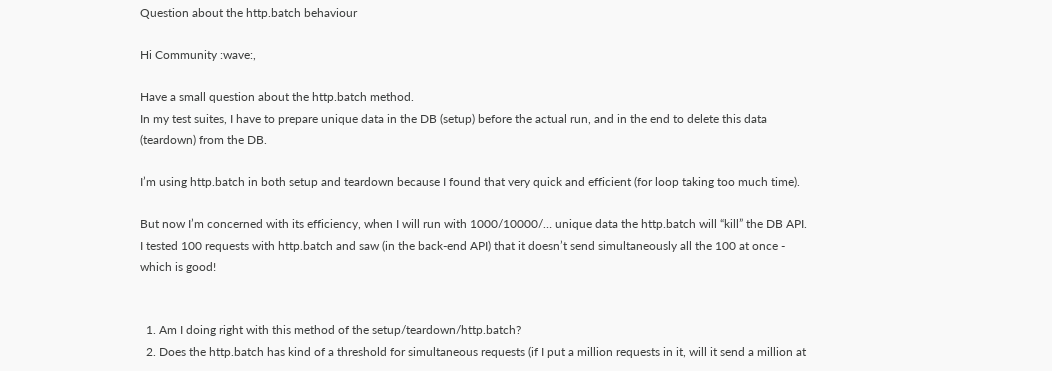Question about the http.batch behaviour

Hi Community :wave:,

Have a small question about the http.batch method.
In my test suites, I have to prepare unique data in the DB (setup) before the actual run, and in the end to delete this data (teardown) from the DB.

I’m using http.batch in both setup and teardown because I found that very quick and efficient (for loop taking too much time).

But now I’m concerned with its efficiency, when I will run with 1000/10000/… unique data the http.batch will “kill” the DB API.
I tested 100 requests with http.batch and saw (in the back-end API) that it doesn’t send simultaneously all the 100 at once - which is good!


  1. Am I doing right with this method of the setup/teardown/http.batch?
  2. Does the http.batch has kind of a threshold for simultaneous requests (if I put a million requests in it, will it send a million at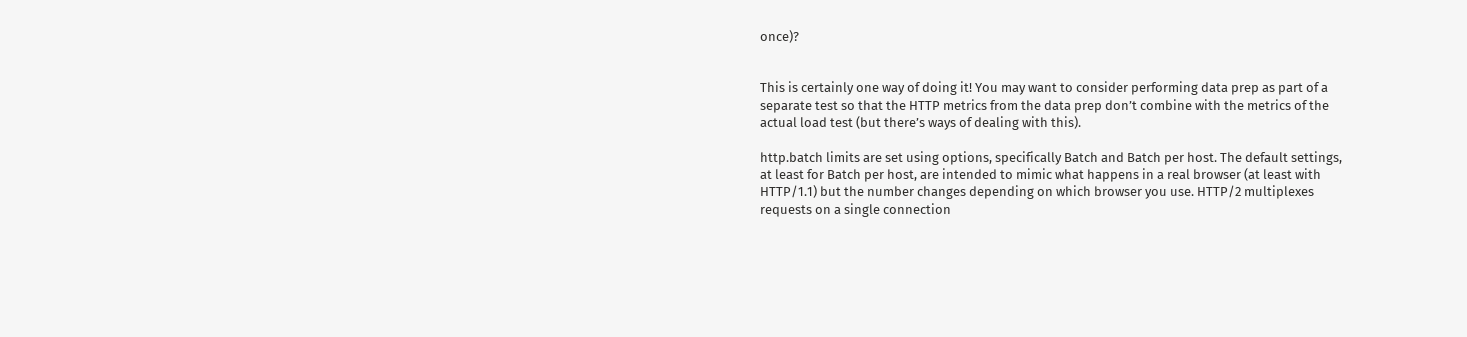once)?


This is certainly one way of doing it! You may want to consider performing data prep as part of a separate test so that the HTTP metrics from the data prep don’t combine with the metrics of the actual load test (but there’s ways of dealing with this).

http.batch limits are set using options, specifically Batch and Batch per host. The default settings, at least for Batch per host, are intended to mimic what happens in a real browser (at least with HTTP/1.1) but the number changes depending on which browser you use. HTTP/2 multiplexes requests on a single connection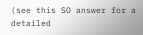(see this SO answer for a detailed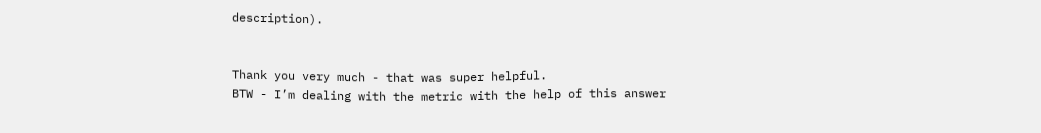description).


Thank you very much - that was super helpful.
BTW - I’m dealing with the metric with the help of this answer